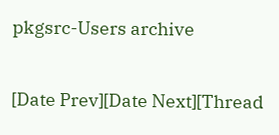pkgsrc-Users archive

[Date Prev][Date Next][Thread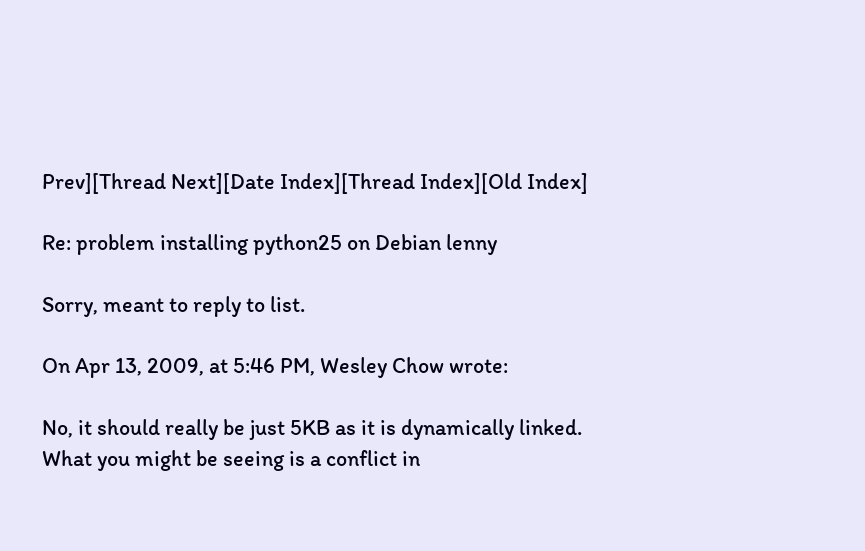Prev][Thread Next][Date Index][Thread Index][Old Index]

Re: problem installing python25 on Debian lenny

Sorry, meant to reply to list.

On Apr 13, 2009, at 5:46 PM, Wesley Chow wrote:

No, it should really be just 5KB as it is dynamically linked.
What you might be seeing is a conflict in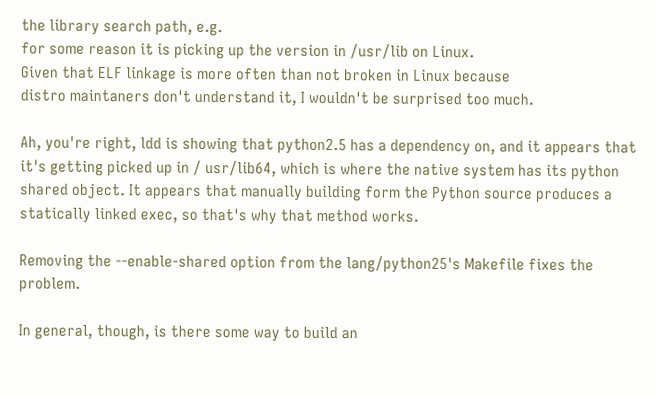the library search path, e.g.
for some reason it is picking up the version in /usr/lib on Linux.
Given that ELF linkage is more often than not broken in Linux because
distro maintaners don't understand it, I wouldn't be surprised too much.

Ah, you're right, ldd is showing that python2.5 has a dependency on, and it appears that it's getting picked up in / usr/lib64, which is where the native system has its python shared object. It appears that manually building form the Python source produces a statically linked exec, so that's why that method works.

Removing the --enable-shared option from the lang/python25's Makefile fixes the problem.

In general, though, is there some way to build an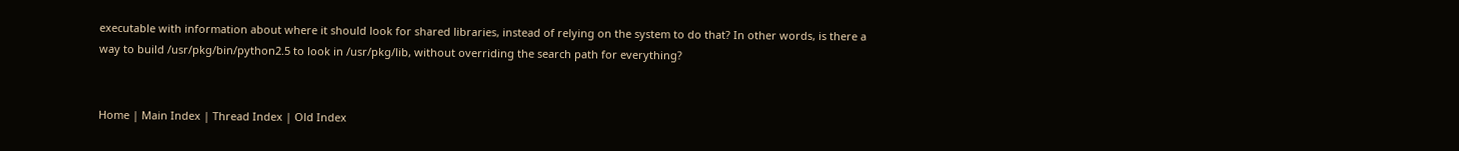executable with information about where it should look for shared libraries, instead of relying on the system to do that? In other words, is there a way to build /usr/pkg/bin/python2.5 to look in /usr/pkg/lib, without overriding the search path for everything?


Home | Main Index | Thread Index | Old Index